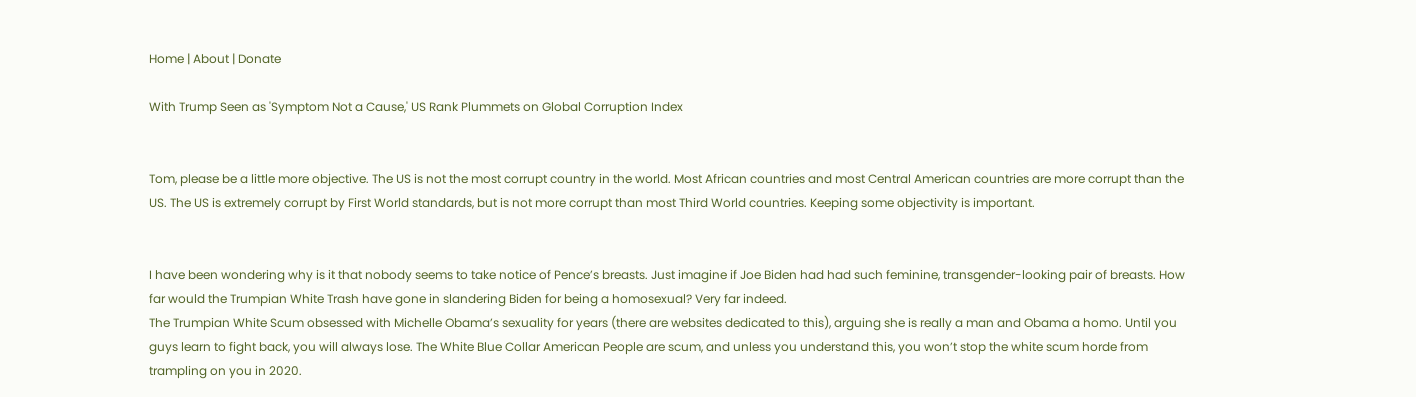Home | About | Donate

With Trump Seen as 'Symptom Not a Cause,' US Rank Plummets on Global Corruption Index


Tom, please be a little more objective. The US is not the most corrupt country in the world. Most African countries and most Central American countries are more corrupt than the US. The US is extremely corrupt by First World standards, but is not more corrupt than most Third World countries. Keeping some objectivity is important.


I have been wondering why is it that nobody seems to take notice of Pence’s breasts. Just imagine if Joe Biden had had such feminine, transgender-looking pair of breasts. How far would the Trumpian White Trash have gone in slandering Biden for being a homosexual? Very far indeed.
The Trumpian White Scum obsessed with Michelle Obama’s sexuality for years (there are websites dedicated to this), arguing she is really a man and Obama a homo. Until you guys learn to fight back, you will always lose. The White Blue Collar American People are scum, and unless you understand this, you won’t stop the white scum horde from trampling on you in 2020.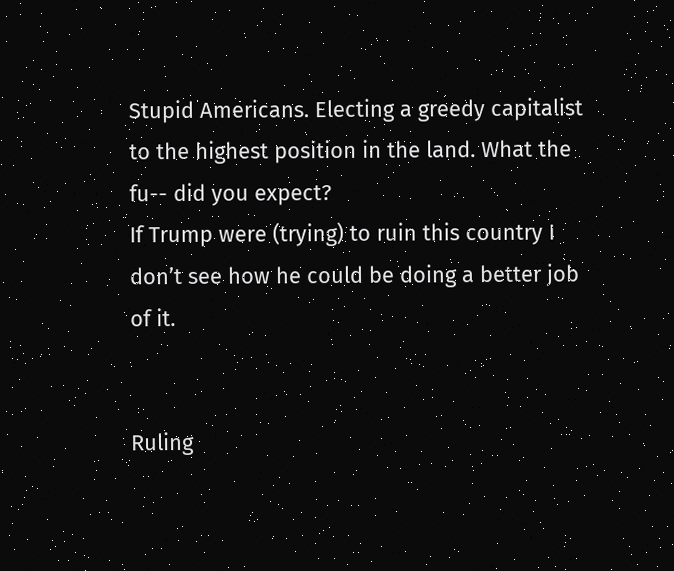Stupid Americans. Electing a greedy capitalist to the highest position in the land. What the fu-- did you expect?
If Trump were (trying) to ruin this country I don’t see how he could be doing a better job of it.


Ruling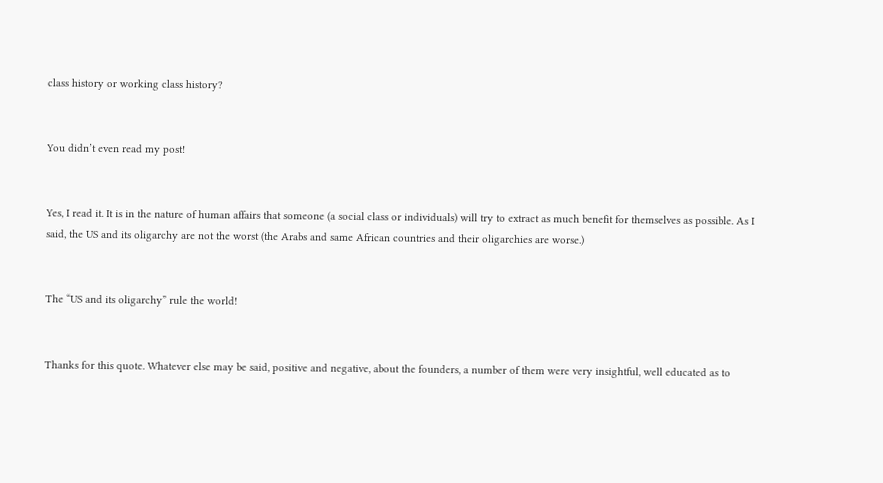class history or working class history?


You didn’t even read my post!


Yes, I read it. It is in the nature of human affairs that someone (a social class or individuals) will try to extract as much benefit for themselves as possible. As I said, the US and its oligarchy are not the worst (the Arabs and same African countries and their oligarchies are worse.)


The “US and its oligarchy” rule the world!


Thanks for this quote. Whatever else may be said, positive and negative, about the founders, a number of them were very insightful, well educated as to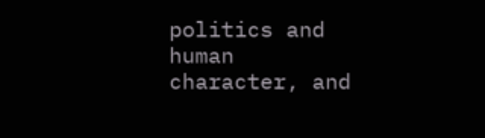politics and human character, and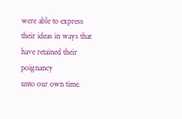were able to express their ideas in ways that have retained their poignancy
unto our own time.